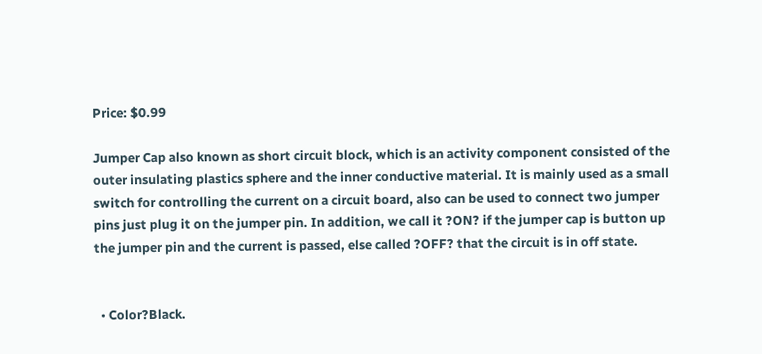Price: $0.99

Jumper Cap also known as short circuit block, which is an activity component consisted of the outer insulating plastics sphere and the inner conductive material. It is mainly used as a small switch for controlling the current on a circuit board, also can be used to connect two jumper pins just plug it on the jumper pin. In addition, we call it ?ON? if the jumper cap is button up the jumper pin and the current is passed, else called ?OFF? that the circuit is in off state.


  • Color?Black.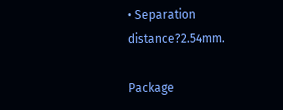• Separation distance?2.54mm.

Package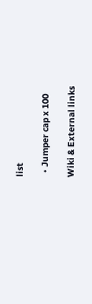list

  • Jumper cap x 100

Wiki & External links